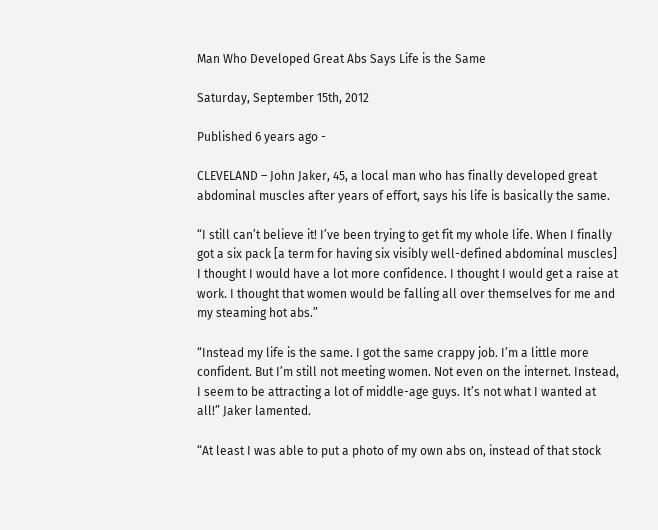Man Who Developed Great Abs Says Life is the Same

Saturday, September 15th, 2012

Published 6 years ago -

CLEVELAND – John Jaker, 45, a local man who has finally developed great abdominal muscles after years of effort, says his life is basically the same.

“I still can’t believe it! I’ve been trying to get fit my whole life. When I finally got a six pack [a term for having six visibly well-defined abdominal muscles] I thought I would have a lot more confidence. I thought I would get a raise at work. I thought that women would be falling all over themselves for me and my steaming hot abs.”

“Instead my life is the same. I got the same crappy job. I’m a little more confident. But I’m still not meeting women. Not even on the internet. Instead, I seem to be attracting a lot of middle-age guys. It’s not what I wanted at all!” Jaker lamented.

“At least I was able to put a photo of my own abs on, instead of that stock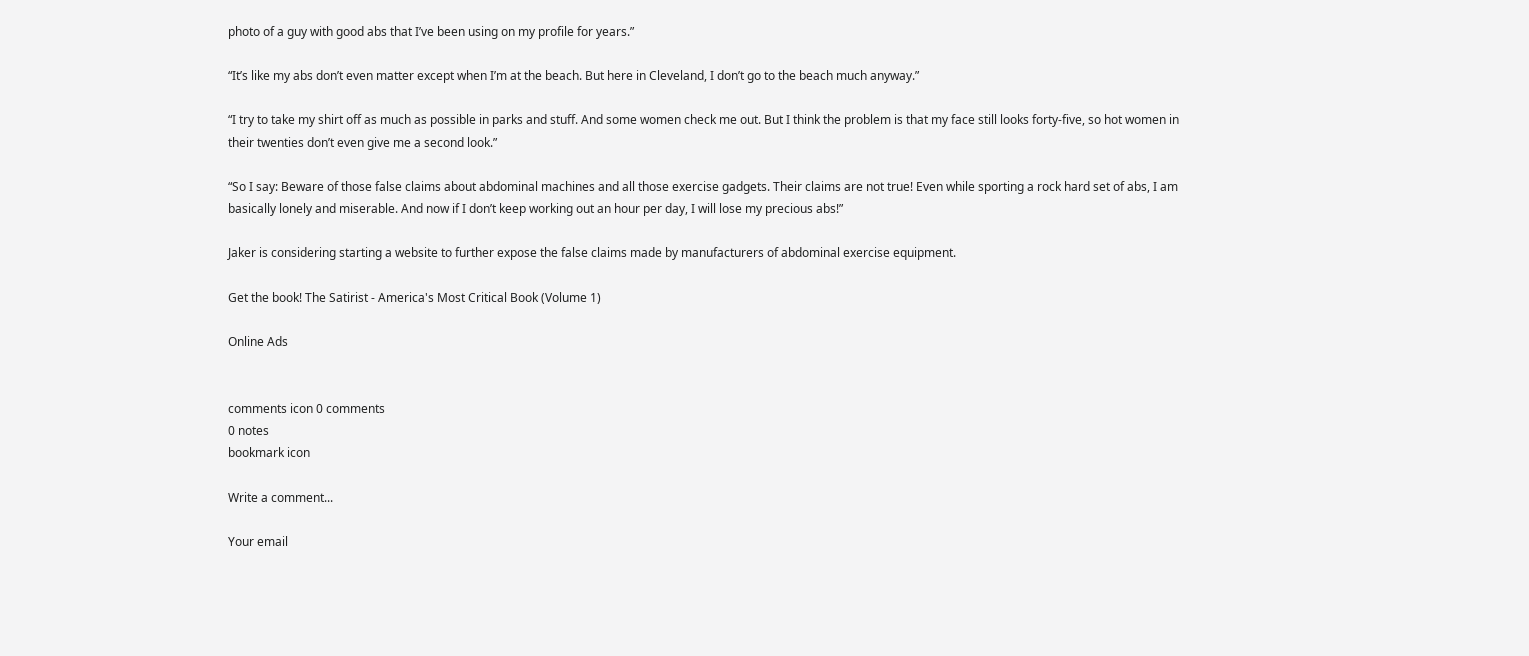photo of a guy with good abs that I’ve been using on my profile for years.”

“It’s like my abs don’t even matter except when I’m at the beach. But here in Cleveland, I don’t go to the beach much anyway.”

“I try to take my shirt off as much as possible in parks and stuff. And some women check me out. But I think the problem is that my face still looks forty-five, so hot women in their twenties don’t even give me a second look.”

“So I say: Beware of those false claims about abdominal machines and all those exercise gadgets. Their claims are not true! Even while sporting a rock hard set of abs, I am basically lonely and miserable. And now if I don’t keep working out an hour per day, I will lose my precious abs!”

Jaker is considering starting a website to further expose the false claims made by manufacturers of abdominal exercise equipment.

Get the book! The Satirist - America's Most Critical Book (Volume 1)

Online Ads


comments icon 0 comments
0 notes
bookmark icon

Write a comment...

Your email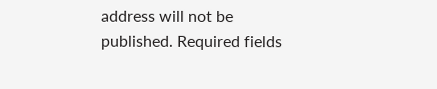address will not be published. Required fields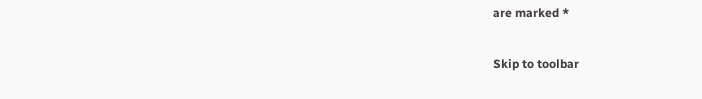are marked *

Skip to toolbar